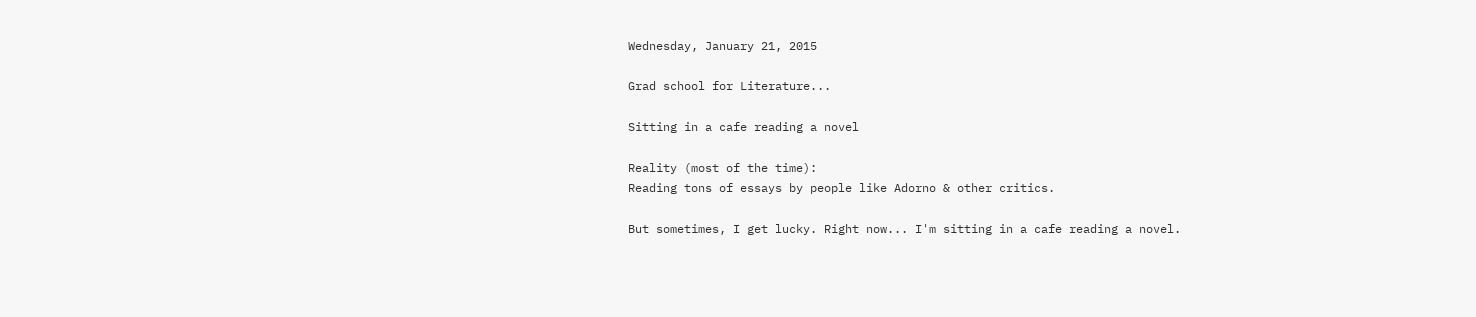Wednesday, January 21, 2015

Grad school for Literature...

Sitting in a cafe reading a novel

Reality (most of the time):
Reading tons of essays by people like Adorno & other critics.

But sometimes, I get lucky. Right now... I'm sitting in a cafe reading a novel.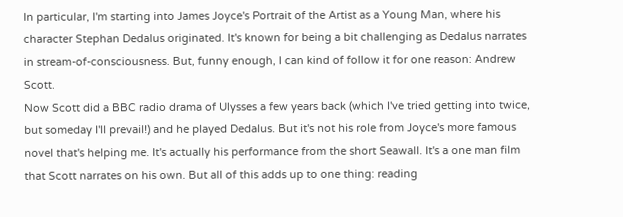In particular, I'm starting into James Joyce's Portrait of the Artist as a Young Man, where his character Stephan Dedalus originated. It's known for being a bit challenging as Dedalus narrates in stream-of-consciousness. But, funny enough, I can kind of follow it for one reason: Andrew Scott.
Now Scott did a BBC radio drama of Ulysses a few years back (which I've tried getting into twice, but someday I'll prevail!) and he played Dedalus. But it's not his role from Joyce's more famous novel that's helping me. It's actually his performance from the short Seawall. It's a one man film that Scott narrates on his own. But all of this adds up to one thing: reading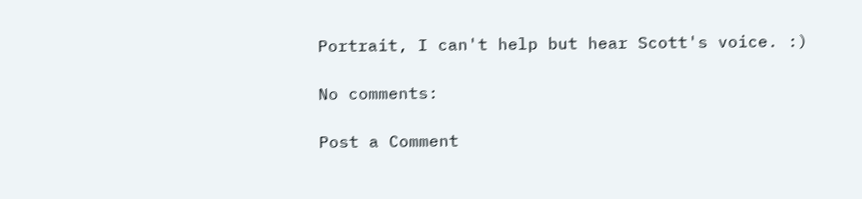Portrait, I can't help but hear Scott's voice. :)

No comments:

Post a Comment